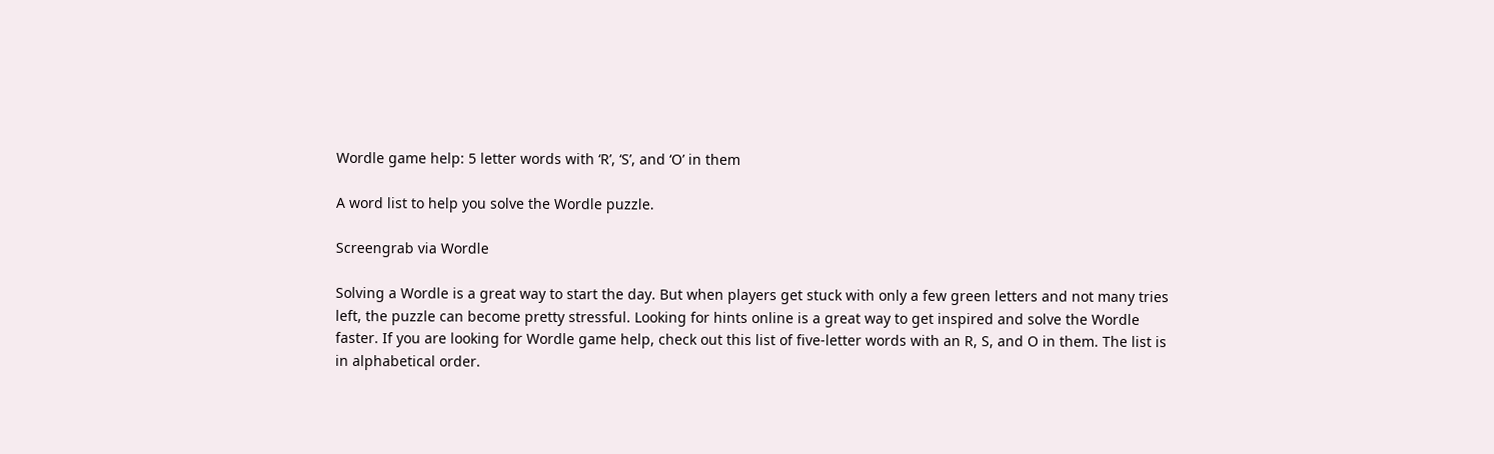Wordle game help: 5 letter words with ‘R’, ‘S’, and ‘O’ in them

A word list to help you solve the Wordle puzzle.

Screengrab via Wordle

Solving a Wordle is a great way to start the day. But when players get stuck with only a few green letters and not many tries left, the puzzle can become pretty stressful. Looking for hints online is a great way to get inspired and solve the Wordle faster. If you are looking for Wordle game help, check out this list of five-letter words with an R, S, and O in them. The list is in alphabetical order.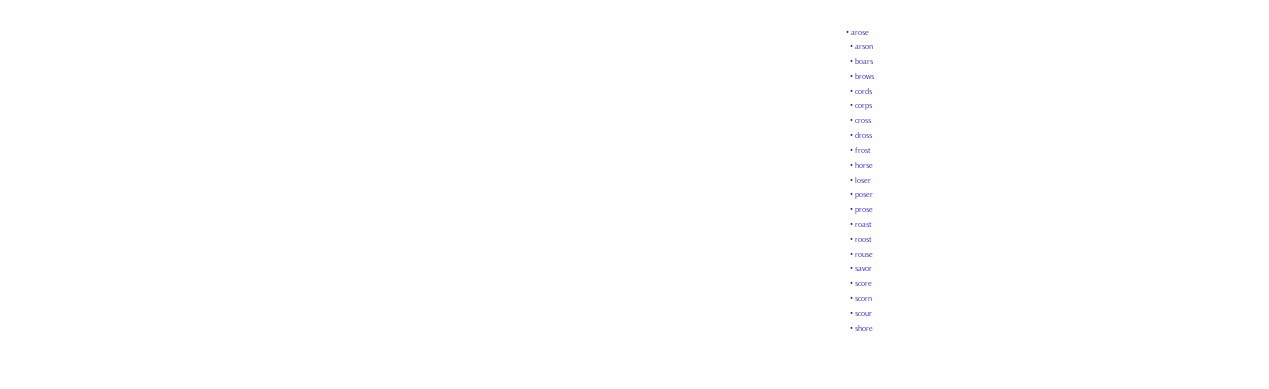• arose
  • arson
  • boars
  • brows
  • cords
  • corps
  • cross
  • dross
  • frost
  • horse
  • loser
  • poser
  • prose
  • roast
  • roost
  • rouse
  • savor
  • score
  • scorn
  • scour
  • shore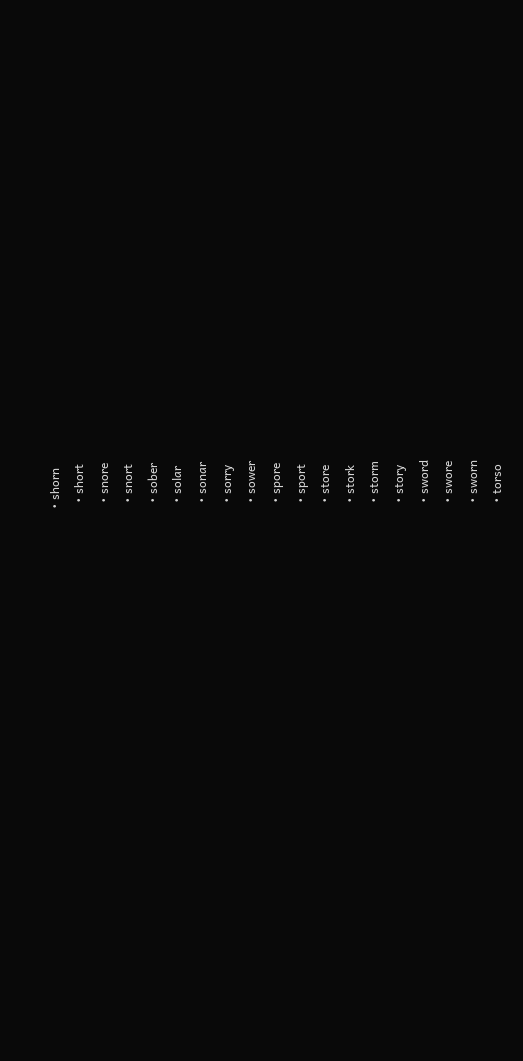• shorn
  • short
  • snore
  • snort
  • sober
  • solar
  • sonar
  • sorry
  • sower
  • spore
  • sport
  • store
  • stork
  • storm
  • story
  • sword
  • swore
  • sworn
  • torso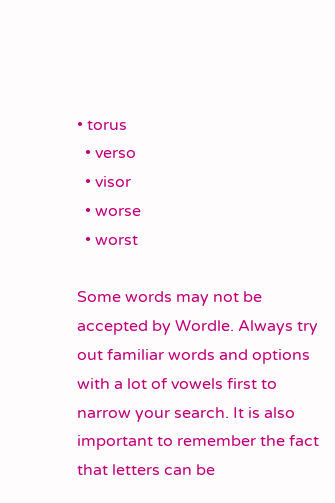• torus
  • verso
  • visor
  • worse
  • worst

Some words may not be accepted by Wordle. Always try out familiar words and options with a lot of vowels first to narrow your search. It is also important to remember the fact that letters can be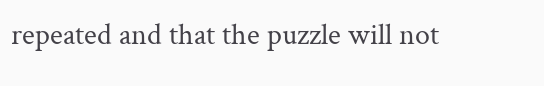repeated and that the puzzle will not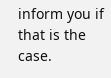inform you if that is the case.